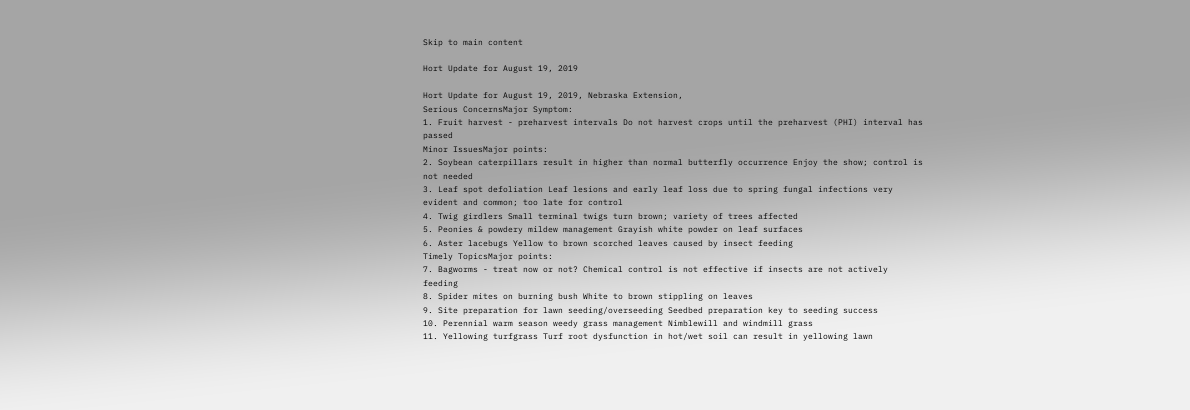Skip to main content

Hort Update for August 19, 2019

Hort Update for August 19, 2019, Nebraska Extension,
Serious ConcernsMajor Symptom:
1. Fruit harvest - preharvest intervals Do not harvest crops until the preharvest (PHI) interval has passed
Minor IssuesMajor points:
2. Soybean caterpillars result in higher than normal butterfly occurrence Enjoy the show; control is not needed
3. Leaf spot defoliation Leaf lesions and early leaf loss due to spring fungal infections very evident and common; too late for control
4. Twig girdlers Small terminal twigs turn brown; variety of trees affected
5. Peonies & powdery mildew management Grayish white powder on leaf surfaces
6. Aster lacebugs Yellow to brown scorched leaves caused by insect feeding
Timely TopicsMajor points:
7. Bagworms - treat now or not? Chemical control is not effective if insects are not actively feeding
8. Spider mites on burning bush White to brown stippling on leaves
9. Site preparation for lawn seeding/overseeding Seedbed preparation key to seeding success
10. Perennial warm season weedy grass management Nimblewill and windmill grass
11. Yellowing turfgrass Turf root dysfunction in hot/wet soil can result in yellowing lawn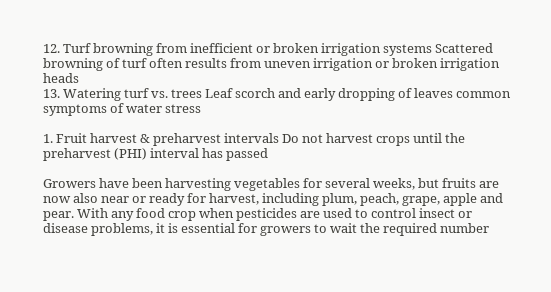12. Turf browning from inefficient or broken irrigation systems Scattered browning of turf often results from uneven irrigation or broken irrigation heads
13. Watering turf vs. trees Leaf scorch and early dropping of leaves common symptoms of water stress

1. Fruit harvest & preharvest intervals Do not harvest crops until the preharvest (PHI) interval has passed

Growers have been harvesting vegetables for several weeks, but fruits are now also near or ready for harvest, including plum, peach, grape, apple and pear. With any food crop when pesticides are used to control insect or disease problems, it is essential for growers to wait the required number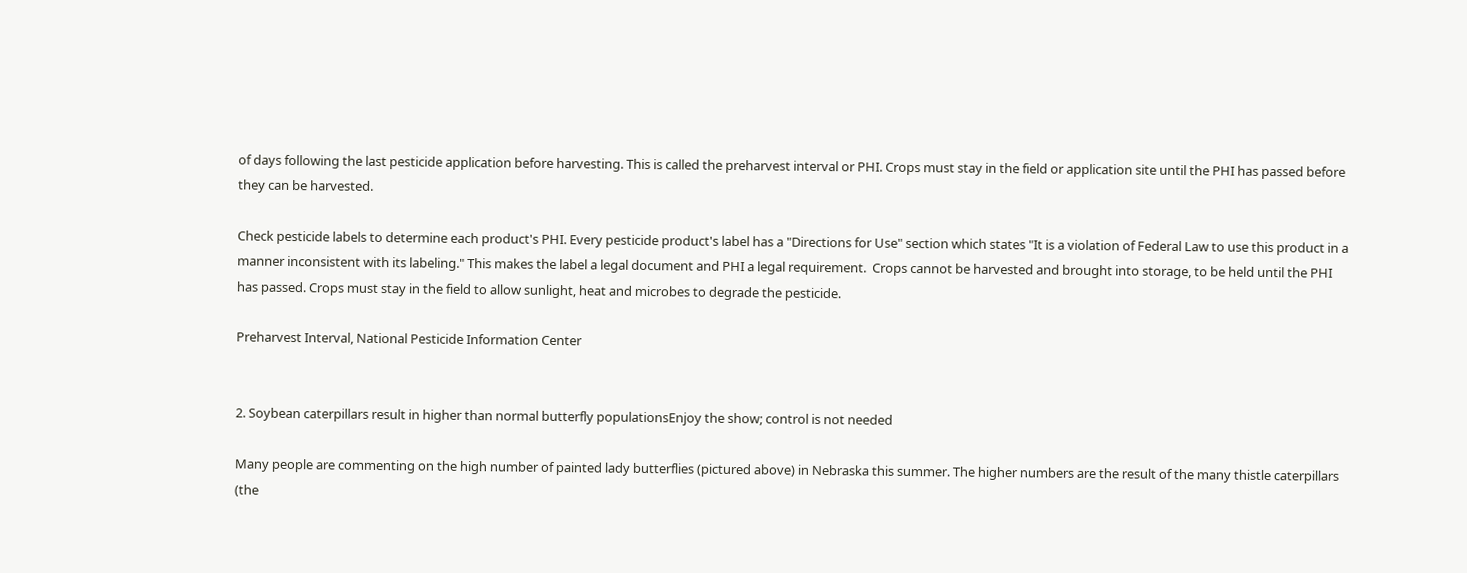of days following the last pesticide application before harvesting. This is called the preharvest interval or PHI. Crops must stay in the field or application site until the PHI has passed before they can be harvested.

Check pesticide labels to determine each product's PHI. Every pesticide product's label has a "Directions for Use" section which states "It is a violation of Federal Law to use this product in a manner inconsistent with its labeling." This makes the label a legal document and PHI a legal requirement.  Crops cannot be harvested and brought into storage, to be held until the PHI has passed. Crops must stay in the field to allow sunlight, heat and microbes to degrade the pesticide.

Preharvest Interval, National Pesticide Information Center


2. Soybean caterpillars result in higher than normal butterfly populationsEnjoy the show; control is not needed

Many people are commenting on the high number of painted lady butterflies (pictured above) in Nebraska this summer. The higher numbers are the result of the many thistle caterpillars (the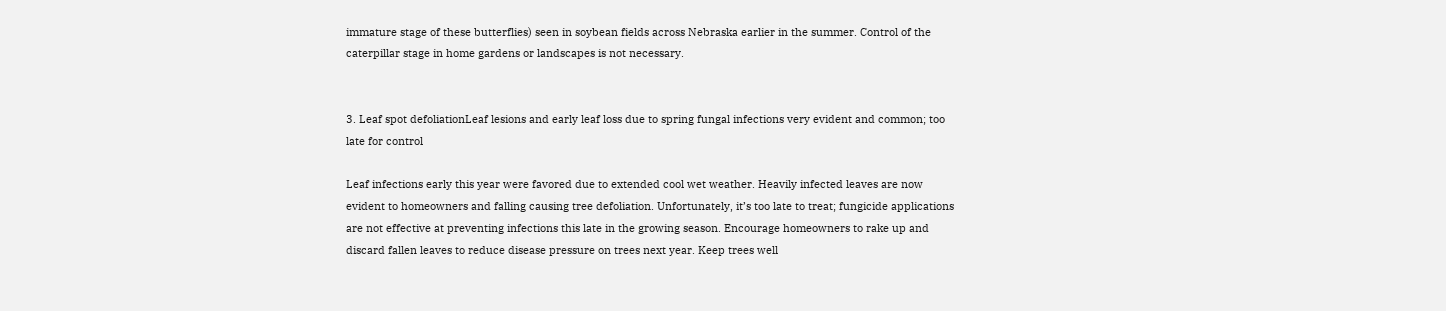immature stage of these butterflies) seen in soybean fields across Nebraska earlier in the summer. Control of the caterpillar stage in home gardens or landscapes is not necessary.


3. Leaf spot defoliationLeaf lesions and early leaf loss due to spring fungal infections very evident and common; too late for control

Leaf infections early this year were favored due to extended cool wet weather. Heavily infected leaves are now evident to homeowners and falling causing tree defoliation. Unfortunately, it’s too late to treat; fungicide applications are not effective at preventing infections this late in the growing season. Encourage homeowners to rake up and discard fallen leaves to reduce disease pressure on trees next year. Keep trees well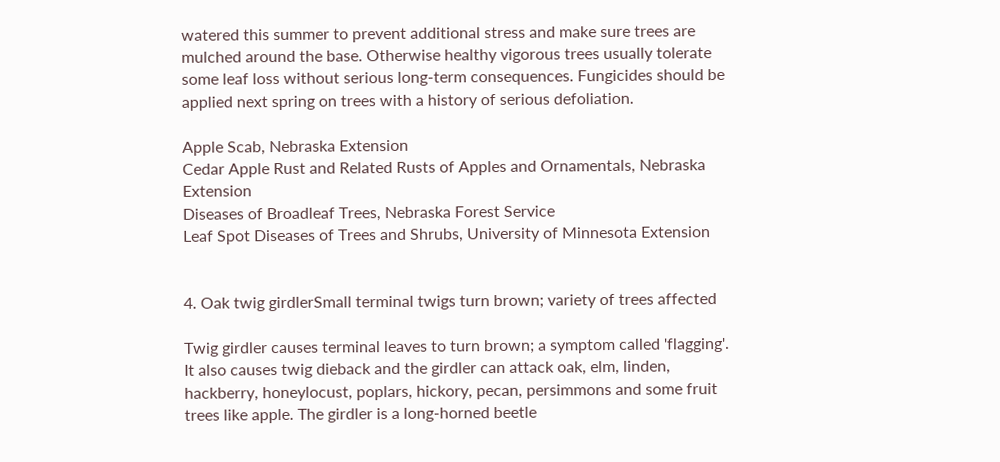watered this summer to prevent additional stress and make sure trees are mulched around the base. Otherwise healthy vigorous trees usually tolerate some leaf loss without serious long-term consequences. Fungicides should be applied next spring on trees with a history of serious defoliation.

Apple Scab, Nebraska Extension
Cedar Apple Rust and Related Rusts of Apples and Ornamentals, Nebraska Extension
Diseases of Broadleaf Trees, Nebraska Forest Service
Leaf Spot Diseases of Trees and Shrubs, University of Minnesota Extension


4. Oak twig girdlerSmall terminal twigs turn brown; variety of trees affected

Twig girdler causes terminal leaves to turn brown; a symptom called 'flagging'. It also causes twig dieback and the girdler can attack oak, elm, linden, hackberry, honeylocust, poplars, hickory, pecan, persimmons and some fruit trees like apple. The girdler is a long-horned beetle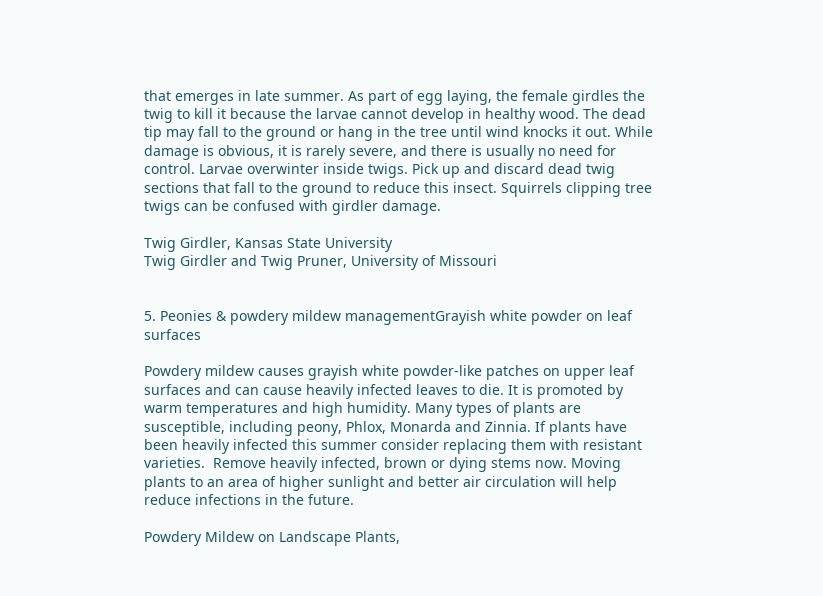that emerges in late summer. As part of egg laying, the female girdles the twig to kill it because the larvae cannot develop in healthy wood. The dead tip may fall to the ground or hang in the tree until wind knocks it out. While damage is obvious, it is rarely severe, and there is usually no need for control. Larvae overwinter inside twigs. Pick up and discard dead twig sections that fall to the ground to reduce this insect. Squirrels clipping tree twigs can be confused with girdler damage.

Twig Girdler, Kansas State University
Twig Girdler and Twig Pruner, University of Missouri


5. Peonies & powdery mildew managementGrayish white powder on leaf surfaces

Powdery mildew causes grayish white powder-like patches on upper leaf surfaces and can cause heavily infected leaves to die. It is promoted by warm temperatures and high humidity. Many types of plants are susceptible, including peony, Phlox, Monarda and Zinnia. If plants have been heavily infected this summer consider replacing them with resistant varieties.  Remove heavily infected, brown or dying stems now. Moving plants to an area of higher sunlight and better air circulation will help reduce infections in the future.

Powdery Mildew on Landscape Plants,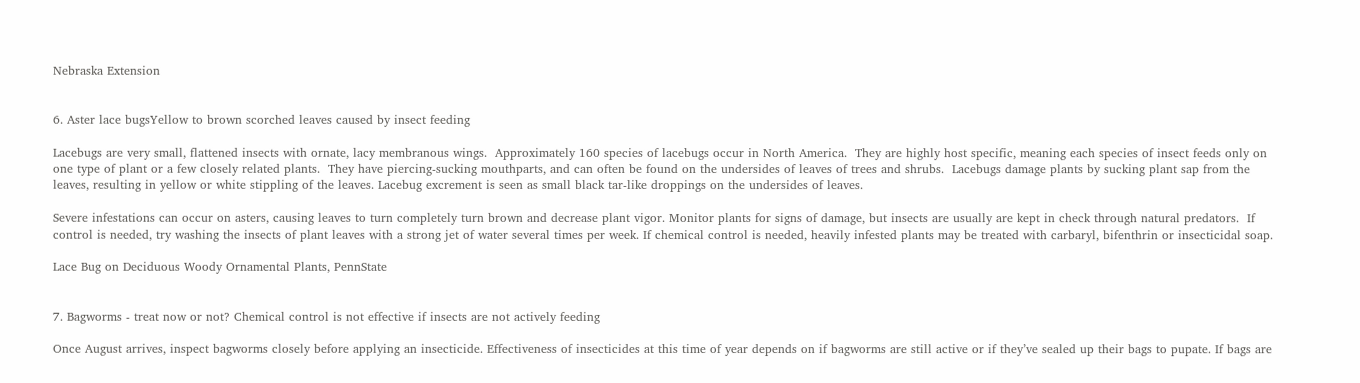Nebraska Extension


6. Aster lace bugsYellow to brown scorched leaves caused by insect feeding

Lacebugs are very small, flattened insects with ornate, lacy membranous wings.  Approximately 160 species of lacebugs occur in North America.  They are highly host specific, meaning each species of insect feeds only on one type of plant or a few closely related plants.  They have piercing-sucking mouthparts, and can often be found on the undersides of leaves of trees and shrubs.  Lacebugs damage plants by sucking plant sap from the leaves, resulting in yellow or white stippling of the leaves. Lacebug excrement is seen as small black tar-like droppings on the undersides of leaves.

Severe infestations can occur on asters, causing leaves to turn completely turn brown and decrease plant vigor. Monitor plants for signs of damage, but insects are usually are kept in check through natural predators.  If control is needed, try washing the insects of plant leaves with a strong jet of water several times per week. If chemical control is needed, heavily infested plants may be treated with carbaryl, bifenthrin or insecticidal soap.

Lace Bug on Deciduous Woody Ornamental Plants, PennState


7. Bagworms - treat now or not? Chemical control is not effective if insects are not actively feeding

Once August arrives, inspect bagworms closely before applying an insecticide. Effectiveness of insecticides at this time of year depends on if bagworms are still active or if they’ve sealed up their bags to pupate. If bags are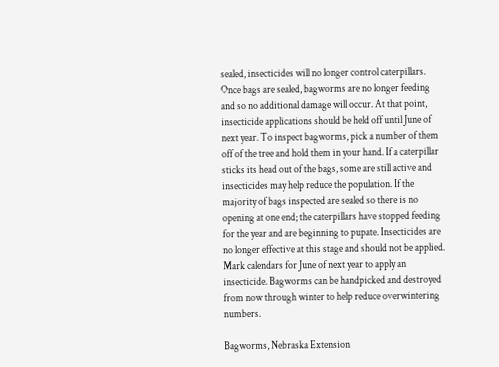sealed, insecticides will no longer control caterpillars. Once bags are sealed, bagworms are no longer feeding and so no additional damage will occur. At that point, insecticide applications should be held off until June of next year. To inspect bagworms, pick a number of them off of the tree and hold them in your hand. If a caterpillar sticks its head out of the bags, some are still active and insecticides may help reduce the population. If the majority of bags inspected are sealed so there is no opening at one end; the caterpillars have stopped feeding for the year and are beginning to pupate. Insecticides are no longer effective at this stage and should not be applied. Mark calendars for June of next year to apply an insecticide. Bagworms can be handpicked and destroyed from now through winter to help reduce overwintering numbers.

Bagworms, Nebraska Extension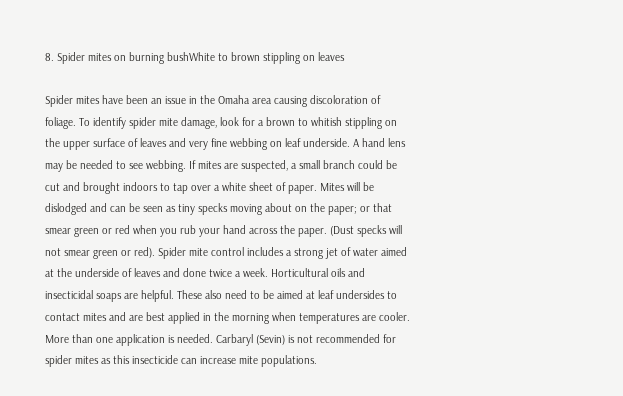8. Spider mites on burning bushWhite to brown stippling on leaves

Spider mites have been an issue in the Omaha area causing discoloration of foliage. To identify spider mite damage, look for a brown to whitish stippling on the upper surface of leaves and very fine webbing on leaf underside. A hand lens may be needed to see webbing. If mites are suspected, a small branch could be cut and brought indoors to tap over a white sheet of paper. Mites will be dislodged and can be seen as tiny specks moving about on the paper; or that smear green or red when you rub your hand across the paper. (Dust specks will not smear green or red). Spider mite control includes a strong jet of water aimed at the underside of leaves and done twice a week. Horticultural oils and insecticidal soaps are helpful. These also need to be aimed at leaf undersides to contact mites and are best applied in the morning when temperatures are cooler. More than one application is needed. Carbaryl (Sevin) is not recommended for spider mites as this insecticide can increase mite populations.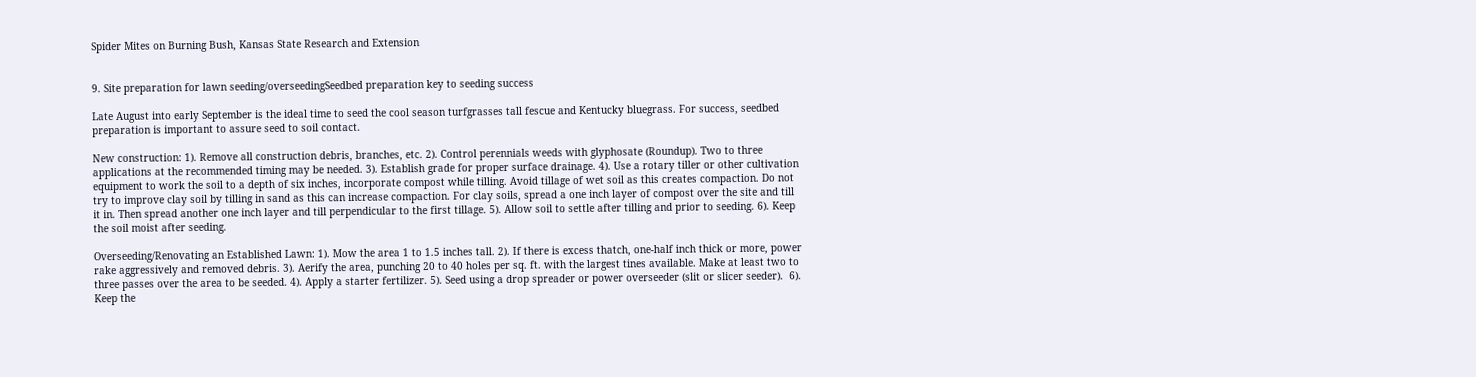Spider Mites on Burning Bush, Kansas State Research and Extension


9. Site preparation for lawn seeding/overseedingSeedbed preparation key to seeding success

Late August into early September is the ideal time to seed the cool season turfgrasses tall fescue and Kentucky bluegrass. For success, seedbed preparation is important to assure seed to soil contact.

New construction: 1). Remove all construction debris, branches, etc. 2). Control perennials weeds with glyphosate (Roundup). Two to three applications at the recommended timing may be needed. 3). Establish grade for proper surface drainage. 4). Use a rotary tiller or other cultivation equipment to work the soil to a depth of six inches, incorporate compost while tilling. Avoid tillage of wet soil as this creates compaction. Do not try to improve clay soil by tilling in sand as this can increase compaction. For clay soils, spread a one inch layer of compost over the site and till it in. Then spread another one inch layer and till perpendicular to the first tillage. 5). Allow soil to settle after tilling and prior to seeding. 6). Keep the soil moist after seeding.

Overseeding/Renovating an Established Lawn: 1). Mow the area 1 to 1.5 inches tall. 2). If there is excess thatch, one-half inch thick or more, power rake aggressively and removed debris. 3). Aerify the area, punching 20 to 40 holes per sq. ft. with the largest tines available. Make at least two to three passes over the area to be seeded. 4). Apply a starter fertilizer. 5). Seed using a drop spreader or power overseeder (slit or slicer seeder).  6). Keep the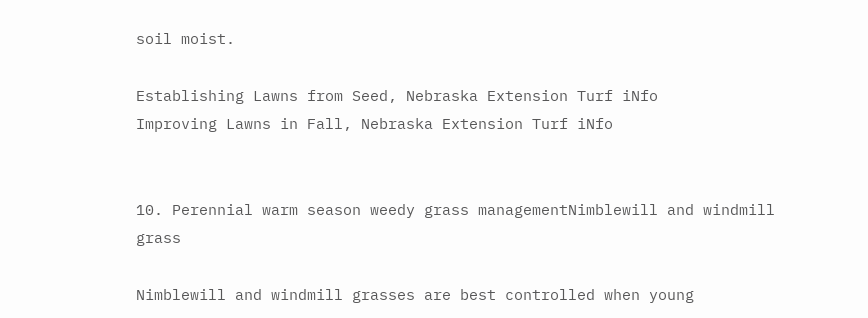soil moist.

Establishing Lawns from Seed, Nebraska Extension Turf iNfo
Improving Lawns in Fall, Nebraska Extension Turf iNfo


10. Perennial warm season weedy grass managementNimblewill and windmill grass

Nimblewill and windmill grasses are best controlled when young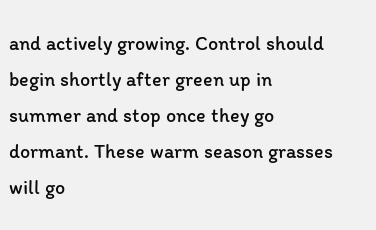and actively growing. Control should begin shortly after green up in summer and stop once they go dormant. These warm season grasses will go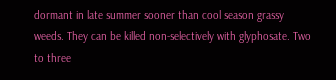dormant in late summer sooner than cool season grassy weeds. They can be killed non-selectively with glyphosate. Two to three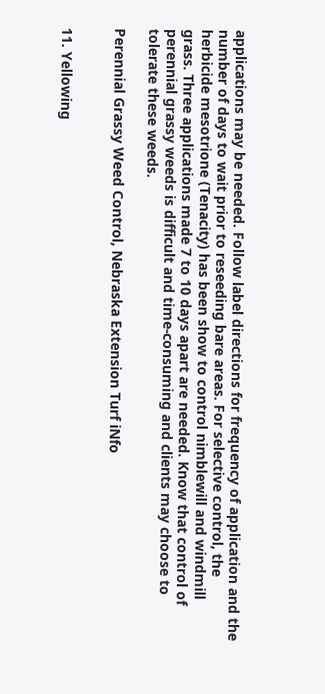applications may be needed. Follow label directions for frequency of application and the number of days to wait prior to reseeding bare areas. For selective control, the herbicide mesotrione (Tenacity) has been show to control nimblewill and windmill grass. Three applications made 7 to 10 days apart are needed. Know that control of perennial grassy weeds is difficult and time-consuming and clients may choose to tolerate these weeds.

Perennial Grassy Weed Control, Nebraska Extension Turf iNfo


11. Yellowing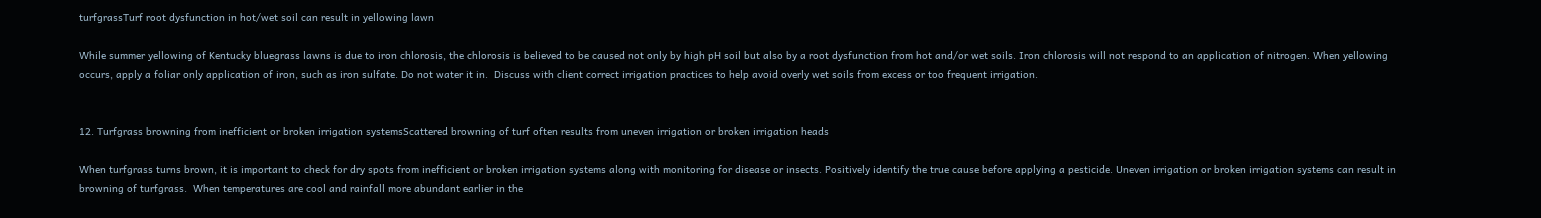turfgrassTurf root dysfunction in hot/wet soil can result in yellowing lawn

While summer yellowing of Kentucky bluegrass lawns is due to iron chlorosis, the chlorosis is believed to be caused not only by high pH soil but also by a root dysfunction from hot and/or wet soils. Iron chlorosis will not respond to an application of nitrogen. When yellowing occurs, apply a foliar only application of iron, such as iron sulfate. Do not water it in.  Discuss with client correct irrigation practices to help avoid overly wet soils from excess or too frequent irrigation.


12. Turfgrass browning from inefficient or broken irrigation systemsScattered browning of turf often results from uneven irrigation or broken irrigation heads

When turfgrass turns brown, it is important to check for dry spots from inefficient or broken irrigation systems along with monitoring for disease or insects. Positively identify the true cause before applying a pesticide. Uneven irrigation or broken irrigation systems can result in browning of turfgrass.  When temperatures are cool and rainfall more abundant earlier in the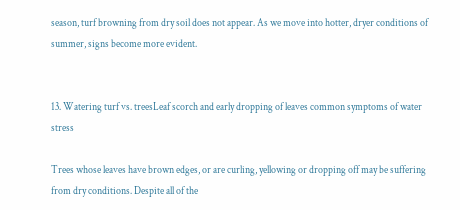season, turf browning from dry soil does not appear. As we move into hotter, dryer conditions of summer, signs become more evident.


13. Watering turf vs. treesLeaf scorch and early dropping of leaves common symptoms of water stress

Trees whose leaves have brown edges, or are curling, yellowing or dropping off may be suffering from dry conditions. Despite all of the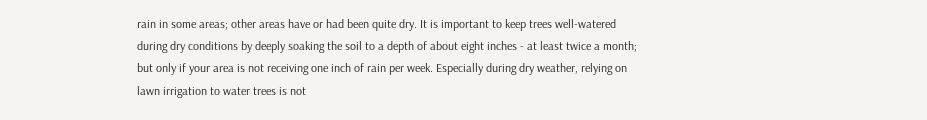rain in some areas; other areas have or had been quite dry. It is important to keep trees well-watered during dry conditions by deeply soaking the soil to a depth of about eight inches - at least twice a month; but only if your area is not receiving one inch of rain per week. Especially during dry weather, relying on lawn irrigation to water trees is not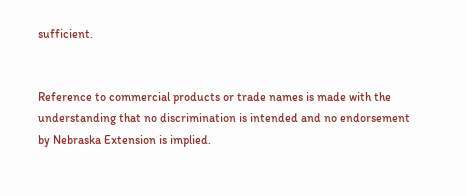sufficient.


Reference to commercial products or trade names is made with the understanding that no discrimination is intended and no endorsement by Nebraska Extension is implied.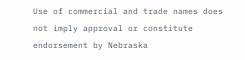Use of commercial and trade names does not imply approval or constitute endorsement by Nebraska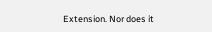Extension. Nor does it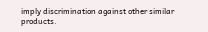imply discrimination against other similar products.